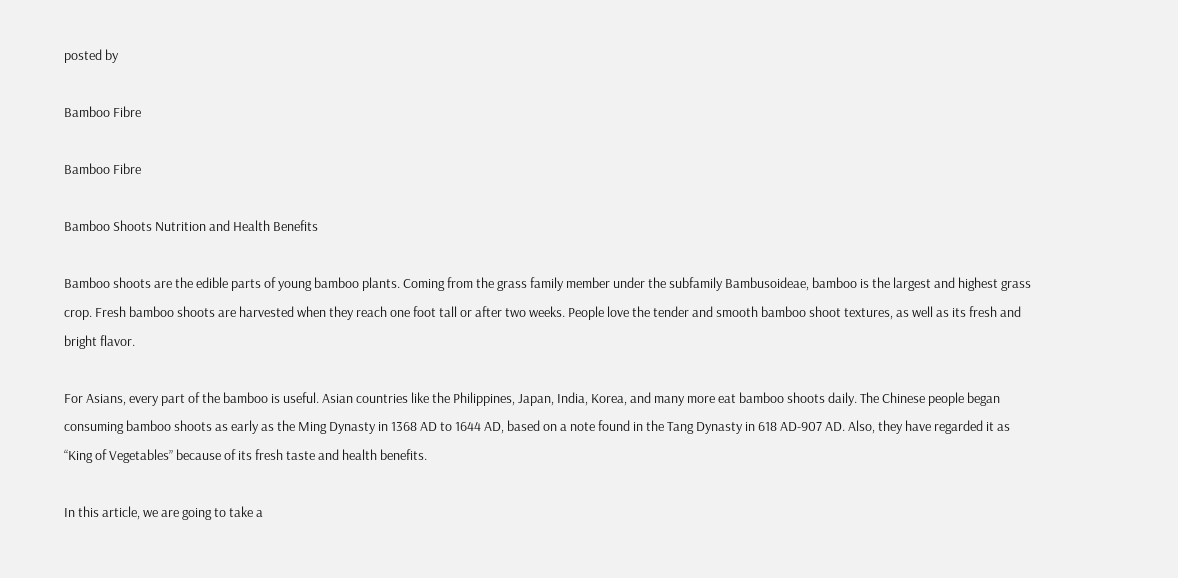posted by

Bamboo Fibre

Bamboo Fibre

Bamboo Shoots Nutrition and Health Benefits

Bamboo shoots are the edible parts of young bamboo plants. Coming from the grass family member under the subfamily Bambusoideae, bamboo is the largest and highest grass crop. Fresh bamboo shoots are harvested when they reach one foot tall or after two weeks. People love the tender and smooth bamboo shoot textures, as well as its fresh and bright flavor.

For Asians, every part of the bamboo is useful. Asian countries like the Philippines, Japan, India, Korea, and many more eat bamboo shoots daily. The Chinese people began consuming bamboo shoots as early as the Ming Dynasty in 1368 AD to 1644 AD, based on a note found in the Tang Dynasty in 618 AD-907 AD. Also, they have regarded it as “King of Vegetables” because of its fresh taste and health benefits.

In this article, we are going to take a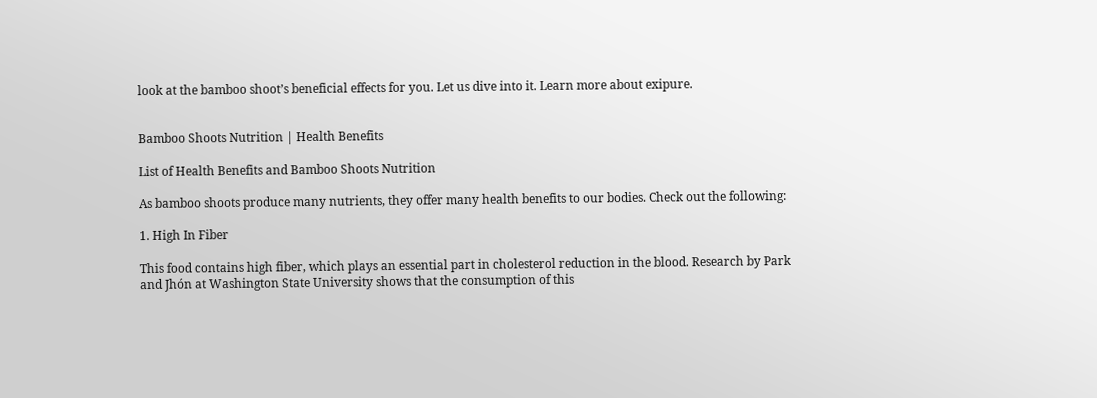look at the bamboo shoot’s beneficial effects for you. Let us dive into it. Learn more about exipure.


Bamboo Shoots Nutrition | Health Benefits

List of Health Benefits and Bamboo Shoots Nutrition

As bamboo shoots produce many nutrients, they offer many health benefits to our bodies. Check out the following:

1. High In Fiber

This food contains high fiber, which plays an essential part in cholesterol reduction in the blood. Research by Park and Jhón at Washington State University shows that the consumption of this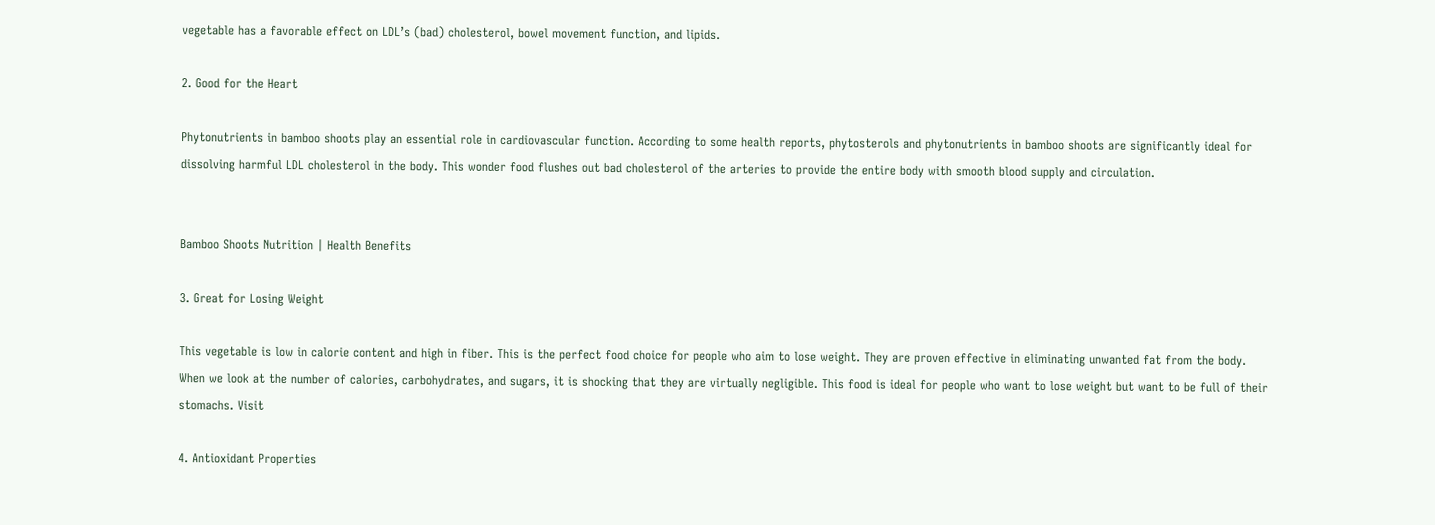vegetable has a favorable effect on LDL’s (bad) cholesterol, bowel movement function, and lipids.

2. Good for the Heart

Phytonutrients in bamboo shoots play an essential role in cardiovascular function. According to some health reports, phytosterols and phytonutrients in bamboo shoots are significantly ideal for dissolving harmful LDL cholesterol in the body. This wonder food flushes out bad cholesterol of the arteries to provide the entire body with smooth blood supply and circulation.


Bamboo Shoots Nutrition | Health Benefits

3. Great for Losing Weight

This vegetable is low in calorie content and high in fiber. This is the perfect food choice for people who aim to lose weight. They are proven effective in eliminating unwanted fat from the body. When we look at the number of calories, carbohydrates, and sugars, it is shocking that they are virtually negligible. This food is ideal for people who want to lose weight but want to be full of their stomachs. Visit

4. Antioxidant Properties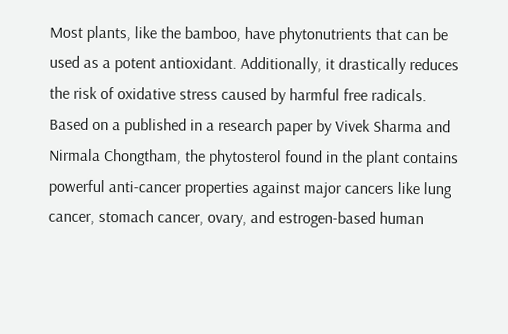Most plants, like the bamboo, have phytonutrients that can be used as a potent antioxidant. Additionally, it drastically reduces the risk of oxidative stress caused by harmful free radicals. Based on a published in a research paper by Vivek Sharma and Nirmala Chongtham, the phytosterol found in the plant contains powerful anti-cancer properties against major cancers like lung cancer, stomach cancer, ovary, and estrogen-based human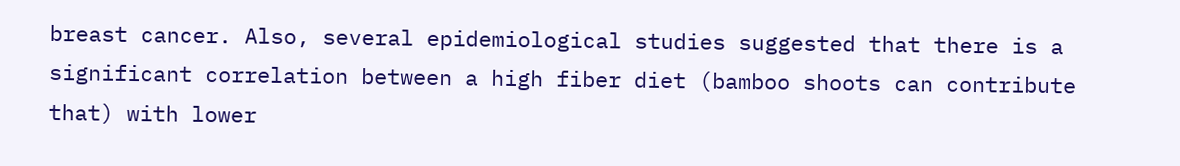breast cancer. Also, several epidemiological studies suggested that there is a significant correlation between a high fiber diet (bamboo shoots can contribute that) with lower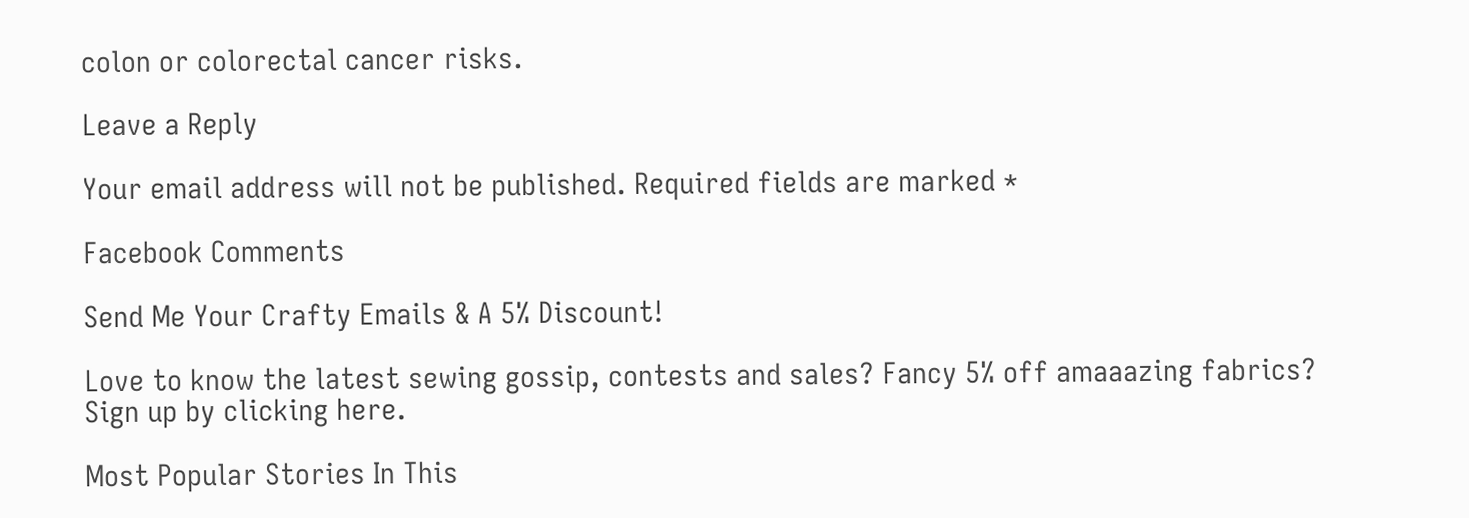colon or colorectal cancer risks.

Leave a Reply

Your email address will not be published. Required fields are marked *

Facebook Comments

Send Me Your Crafty Emails & A 5% Discount!

Love to know the latest sewing gossip, contests and sales? Fancy 5% off amaaazing fabrics? Sign up by clicking here.

Most Popular Stories In This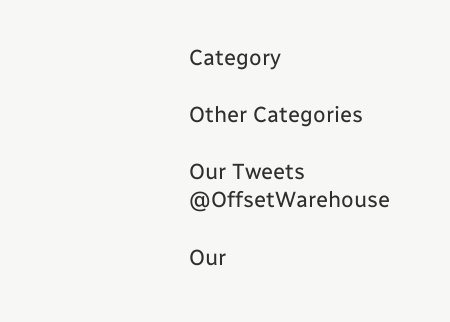Category

Other Categories

Our Tweets @OffsetWarehouse

Our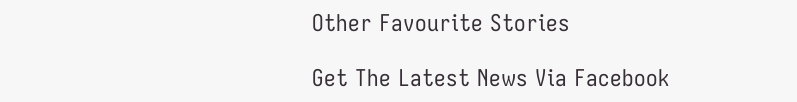Other Favourite Stories

Get The Latest News Via Facebook